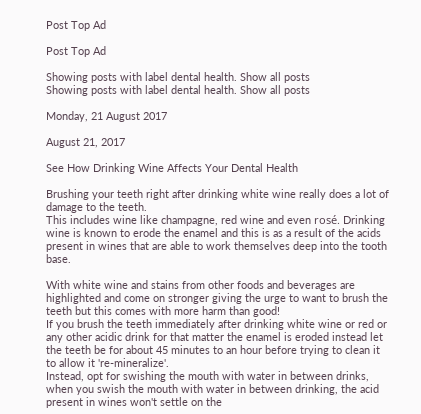Post Top Ad

Post Top Ad

Showing posts with label dental health. Show all posts
Showing posts with label dental health. Show all posts

Monday, 21 August 2017

August 21, 2017

See How Drinking Wine Affects Your Dental Health

Brushing your teeth right after drinking white wine really does a lot of damage to the teeth.
This includes wine like champagne, red wine and even rosé. Drinking wine is known to erode the enamel and this is as a result of the acids present in wines that are able to work themselves deep into the tooth base.

With white wine and stains from other foods and beverages are highlighted and come on stronger giving the urge to want to brush the teeth but this comes with more harm than good!
If you brush the teeth immediately after drinking white wine or red or any other acidic drink for that matter the enamel is eroded instead let the teeth be for about 45 minutes to an hour before trying to clean it to allow it 're-mineralize'.
Instead, opt for swishing the mouth with water in between drinks, when you swish the mouth with water in between drinking, the acid present in wines won't settle on the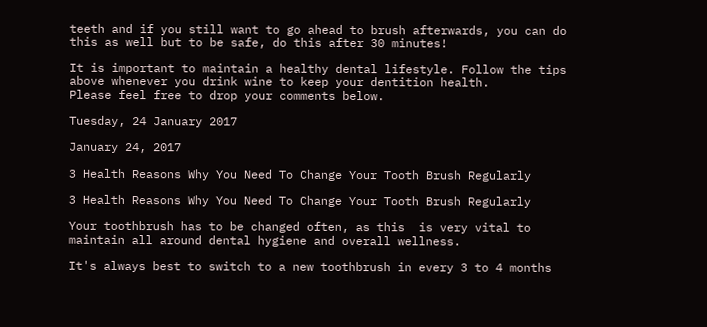teeth and if you still want to go ahead to brush afterwards, you can do this as well but to be safe, do this after 30 minutes!

It is important to maintain a healthy dental lifestyle. Follow the tips above whenever you drink wine to keep your dentition health.
Please feel free to drop your comments below.

Tuesday, 24 January 2017

January 24, 2017

3 Health Reasons Why You Need To Change Your Tooth Brush Regularly

3 Health Reasons Why You Need To Change Your Tooth Brush Regularly

Your toothbrush has to be changed often, as this  is very vital to maintain all around dental hygiene and overall wellness.

It's always best to switch to a new toothbrush in every 3 to 4 months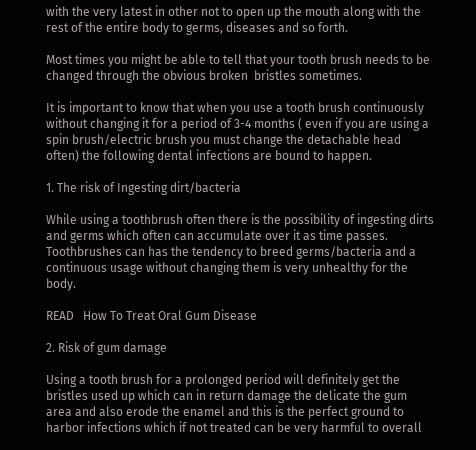with the very latest in other not to open up the mouth along with the rest of the entire body to germs, diseases and so forth.

Most times you might be able to tell that your tooth brush needs to be changed through the obvious broken  bristles sometimes.

It is important to know that when you use a tooth brush continuously without changing it for a period of 3-4 months ( even if you are using a spin brush/electric brush you must change the detachable head often) the following dental infections are bound to happen.

1. The risk of Ingesting dirt/bacteria

While using a toothbrush often there is the possibility of ingesting dirts and germs which often can accumulate over it as time passes. Toothbrushes can has the tendency to breed germs/bacteria and a continuous usage without changing them is very unhealthy for the body.

READ   How To Treat Oral Gum Disease

2. Risk of gum damage

Using a tooth brush for a prolonged period will definitely get the bristles used up which can in return damage the delicate the gum area and also erode the enamel and this is the perfect ground to harbor infections which if not treated can be very harmful to overall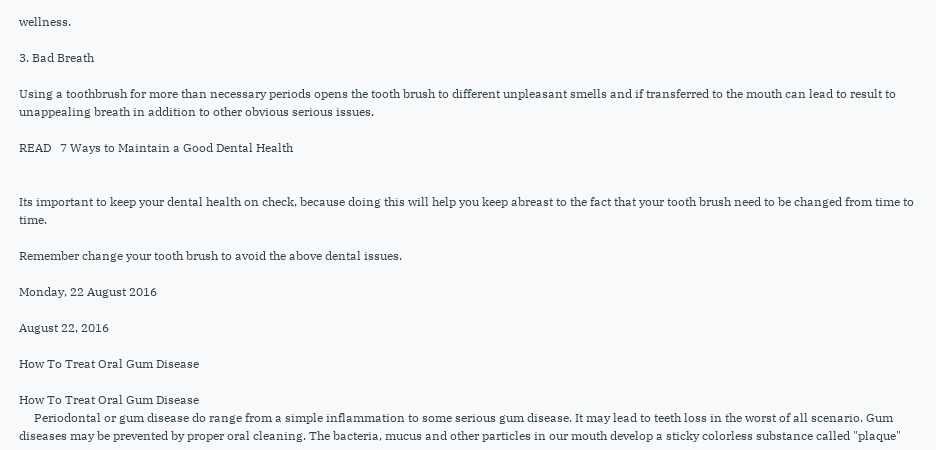wellness.

3. Bad Breath

Using a toothbrush for more than necessary periods opens the tooth brush to different unpleasant smells and if transferred to the mouth can lead to result to unappealing breath in addition to other obvious serious issues.

READ   7 Ways to Maintain a Good Dental Health


Its important to keep your dental health on check, because doing this will help you keep abreast to the fact that your tooth brush need to be changed from time to time.

Remember change your tooth brush to avoid the above dental issues.

Monday, 22 August 2016

August 22, 2016

How To Treat Oral Gum Disease

How To Treat Oral Gum Disease
     Periodontal or gum disease do range from a simple inflammation to some serious gum disease. It may lead to teeth loss in the worst of all scenario. Gum diseases may be prevented by proper oral cleaning. The bacteria, mucus and other particles in our mouth develop a sticky colorless substance called "plaque"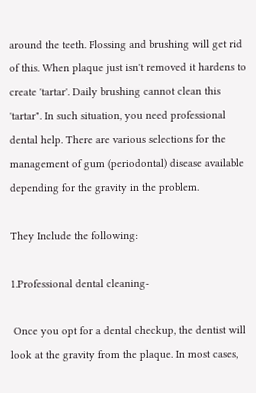around the teeth. Flossing and brushing will get rid of this. When plaque just isn't removed it hardens to create 'tartar'. Daily brushing cannot clean this 'tartar". In such situation, you need professional dental help. There are various selections for the management of gum (periodontal) disease available depending for the gravity in the problem.

They Include the following:

1.Professional dental cleaning-

 Once you opt for a dental checkup, the dentist will look at the gravity from the plaque. In most cases,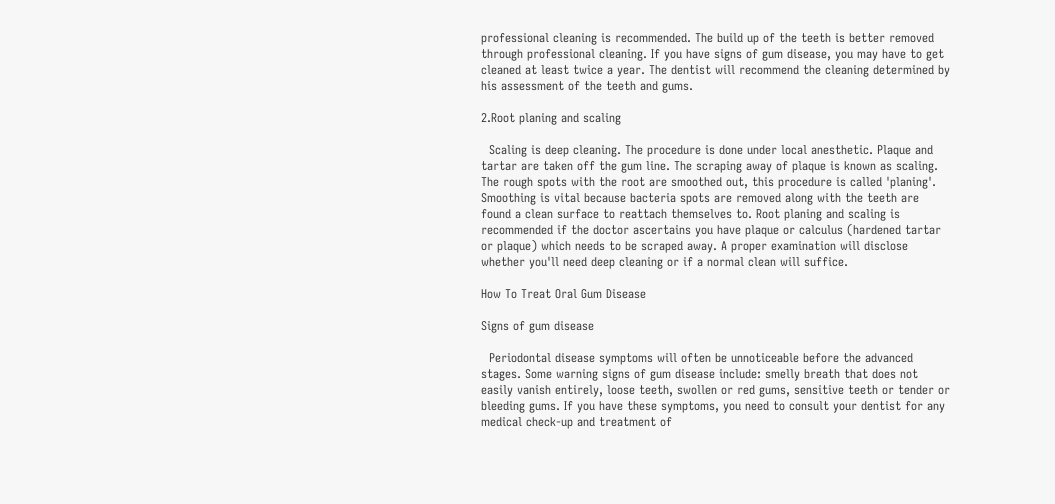professional cleaning is recommended. The build up of the teeth is better removed through professional cleaning. If you have signs of gum disease, you may have to get cleaned at least twice a year. The dentist will recommend the cleaning determined by his assessment of the teeth and gums.

2.Root planing and scaling

  Scaling is deep cleaning. The procedure is done under local anesthetic. Plaque and tartar are taken off the gum line. The scraping away of plaque is known as scaling. The rough spots with the root are smoothed out, this procedure is called 'planing'. Smoothing is vital because bacteria spots are removed along with the teeth are found a clean surface to reattach themselves to. Root planing and scaling is recommended if the doctor ascertains you have plaque or calculus (hardened tartar or plaque) which needs to be scraped away. A proper examination will disclose whether you'll need deep cleaning or if a normal clean will suffice.

How To Treat Oral Gum Disease

Signs of gum disease

  Periodontal disease symptoms will often be unnoticeable before the advanced stages. Some warning signs of gum disease include: smelly breath that does not easily vanish entirely, loose teeth, swollen or red gums, sensitive teeth or tender or bleeding gums. If you have these symptoms, you need to consult your dentist for any medical check-up and treatment of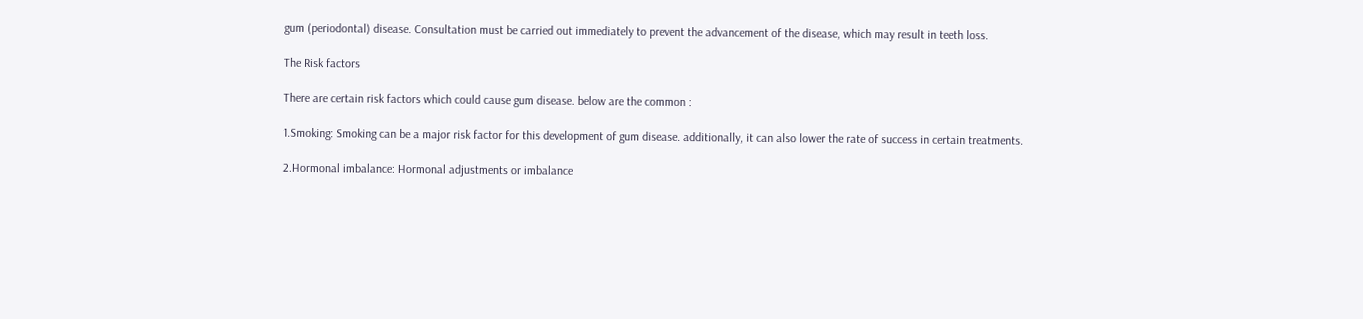gum (periodontal) disease. Consultation must be carried out immediately to prevent the advancement of the disease, which may result in teeth loss.

The Risk factors

There are certain risk factors which could cause gum disease. below are the common :

1.Smoking: Smoking can be a major risk factor for this development of gum disease. additionally, it can also lower the rate of success in certain treatments.

2.Hormonal imbalance: Hormonal adjustments or imbalance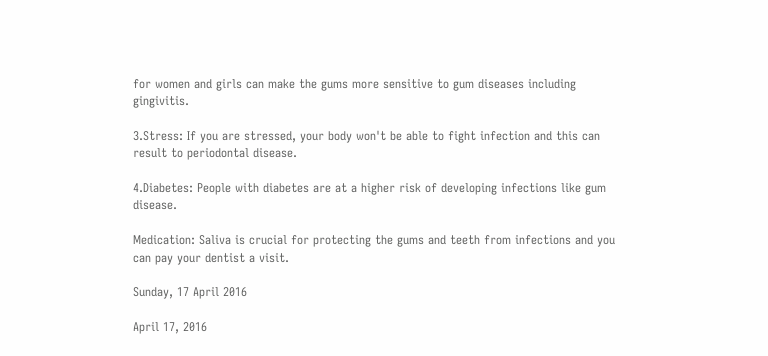for women and girls can make the gums more sensitive to gum diseases including gingivitis.

3.Stress: If you are stressed, your body won't be able to fight infection and this can result to periodontal disease.

4.Diabetes: People with diabetes are at a higher risk of developing infections like gum disease.

Medication: Saliva is crucial for protecting the gums and teeth from infections and you can pay your dentist a visit.

Sunday, 17 April 2016

April 17, 2016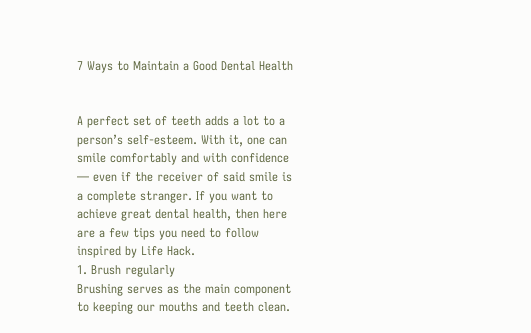7 Ways to Maintain a Good Dental Health


A perfect set of teeth adds a lot to a person’s self-esteem. With it, one can smile comfortably and with confidence — even if the receiver of said smile is a complete stranger. If you want to achieve great dental health, then here are a few tips you need to follow inspired by Life Hack.
1. Brush regularly
Brushing serves as the main component to keeping our mouths and teeth clean.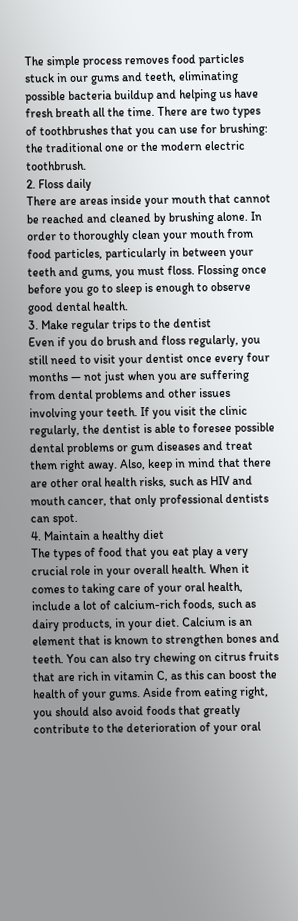The simple process removes food particles stuck in our gums and teeth, eliminating possible bacteria buildup and helping us have fresh breath all the time. There are two types of toothbrushes that you can use for brushing: the traditional one or the modern electric toothbrush.
2. Floss daily
There are areas inside your mouth that cannot be reached and cleaned by brushing alone. In order to thoroughly clean your mouth from food particles, particularly in between your teeth and gums, you must floss. Flossing once before you go to sleep is enough to observe good dental health.
3. Make regular trips to the dentist
Even if you do brush and floss regularly, you still need to visit your dentist once every four months — not just when you are suffering from dental problems and other issues involving your teeth. If you visit the clinic regularly, the dentist is able to foresee possible dental problems or gum diseases and treat them right away. Also, keep in mind that there are other oral health risks, such as HIV and mouth cancer, that only professional dentists can spot.
4. Maintain a healthy diet
The types of food that you eat play a very crucial role in your overall health. When it comes to taking care of your oral health, include a lot of calcium-rich foods, such as dairy products, in your diet. Calcium is an element that is known to strengthen bones and teeth. You can also try chewing on citrus fruits that are rich in vitamin C, as this can boost the health of your gums. Aside from eating right, you should also avoid foods that greatly contribute to the deterioration of your oral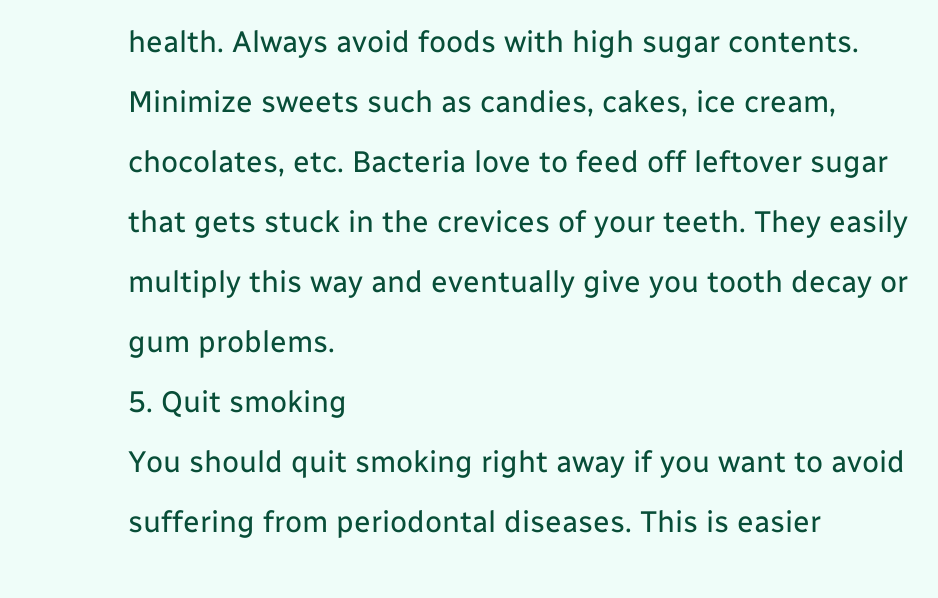health. Always avoid foods with high sugar contents. Minimize sweets such as candies, cakes, ice cream, chocolates, etc. Bacteria love to feed off leftover sugar that gets stuck in the crevices of your teeth. They easily multiply this way and eventually give you tooth decay or gum problems.
5. Quit smoking
You should quit smoking right away if you want to avoid suffering from periodontal diseases. This is easier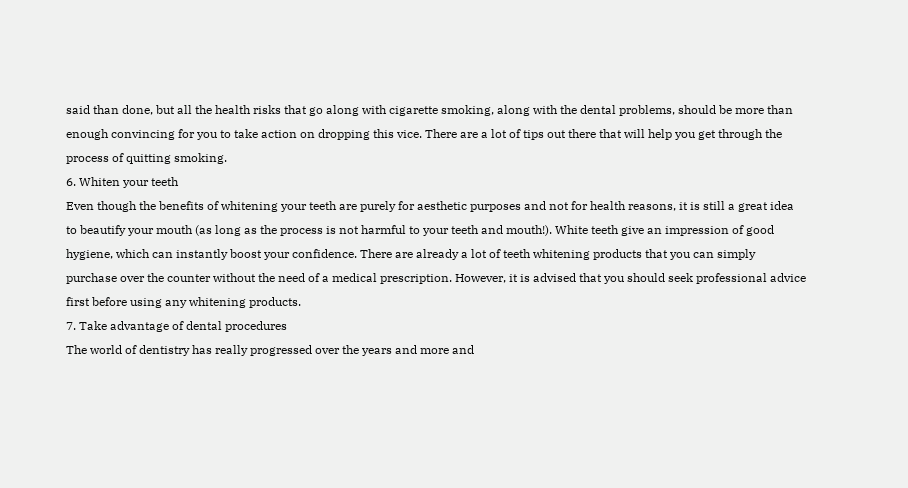said than done, but all the health risks that go along with cigarette smoking, along with the dental problems, should be more than enough convincing for you to take action on dropping this vice. There are a lot of tips out there that will help you get through the process of quitting smoking.
6. Whiten your teeth
Even though the benefits of whitening your teeth are purely for aesthetic purposes and not for health reasons, it is still a great idea to beautify your mouth (as long as the process is not harmful to your teeth and mouth!). White teeth give an impression of good hygiene, which can instantly boost your confidence. There are already a lot of teeth whitening products that you can simply purchase over the counter without the need of a medical prescription. However, it is advised that you should seek professional advice first before using any whitening products.
7. Take advantage of dental procedures
The world of dentistry has really progressed over the years and more and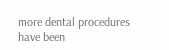more dental procedures have been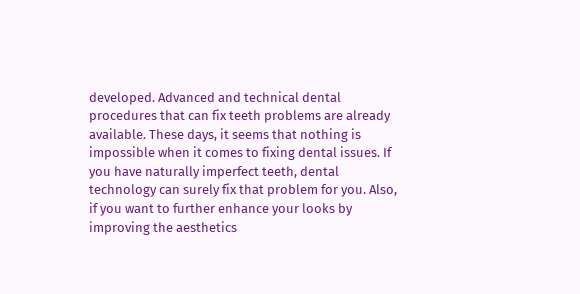developed. Advanced and technical dental procedures that can fix teeth problems are already available. These days, it seems that nothing is impossible when it comes to fixing dental issues. If you have naturally imperfect teeth, dental technology can surely fix that problem for you. Also, if you want to further enhance your looks by improving the aesthetics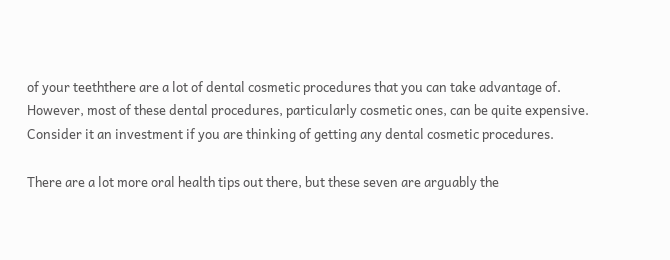of your teeththere are a lot of dental cosmetic procedures that you can take advantage of. However, most of these dental procedures, particularly cosmetic ones, can be quite expensive. Consider it an investment if you are thinking of getting any dental cosmetic procedures.

There are a lot more oral health tips out there, but these seven are arguably the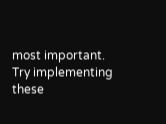most important. Try implementing these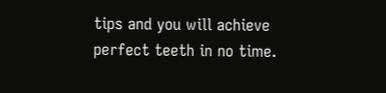tips and you will achieve perfect teeth in no time.